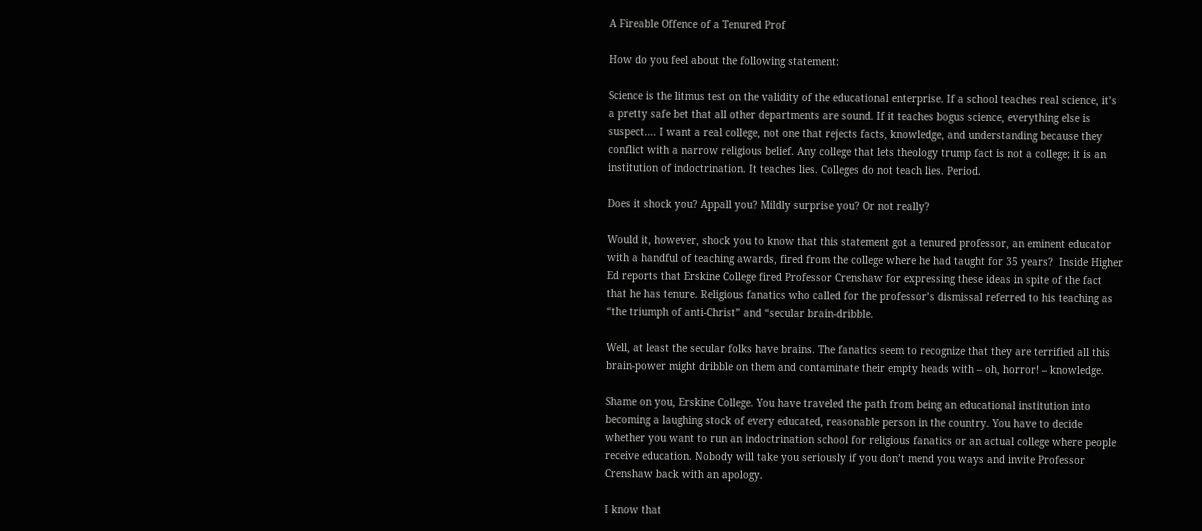A Fireable Offence of a Tenured Prof

How do you feel about the following statement:

Science is the litmus test on the validity of the educational enterprise. If a school teaches real science, it’s a pretty safe bet that all other departments are sound. If it teaches bogus science, everything else is suspect…. I want a real college, not one that rejects facts, knowledge, and understanding because they conflict with a narrow religious belief. Any college that lets theology trump fact is not a college; it is an institution of indoctrination. It teaches lies. Colleges do not teach lies. Period.

Does it shock you? Appall you? Mildly surprise you? Or not really?

Would it, however, shock you to know that this statement got a tenured professor, an eminent educator with a handful of teaching awards, fired from the college where he had taught for 35 years?  Inside Higher Ed reports that Erskine College fired Professor Crenshaw for expressing these ideas in spite of the fact that he has tenure. Religious fanatics who called for the professor’s dismissal referred to his teaching as “the triumph of anti-Christ” and “secular brain-dribble.

Well, at least the secular folks have brains. The fanatics seem to recognize that they are terrified all this brain-power might dribble on them and contaminate their empty heads with – oh, horror! – knowledge.

Shame on you, Erskine College. You have traveled the path from being an educational institution into becoming a laughing stock of every educated, reasonable person in the country. You have to decide whether you want to run an indoctrination school for religious fanatics or an actual college where people receive education. Nobody will take you seriously if you don’t mend you ways and invite Professor Crenshaw back with an apology.

I know that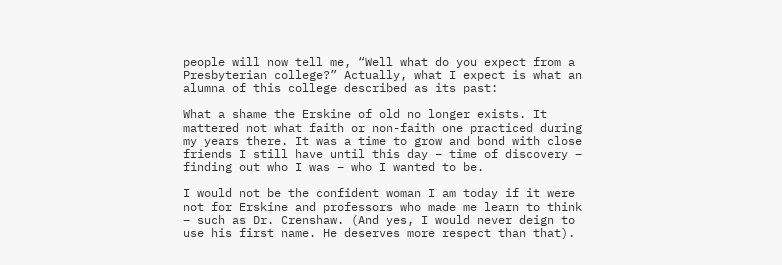people will now tell me, “Well what do you expect from a Presbyterian college?” Actually, what I expect is what an alumna of this college described as its past:

What a shame the Erskine of old no longer exists. It mattered not what faith or non-faith one practiced during my years there. It was a time to grow and bond with close friends I still have until this day – time of discovery – finding out who I was – who I wanted to be.

I would not be the confident woman I am today if it were not for Erskine and professors who made me learn to think – such as Dr. Crenshaw. (And yes, I would never deign to use his first name. He deserves more respect than that).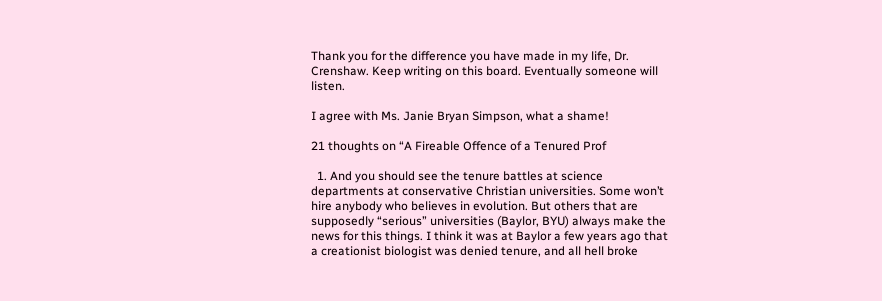Thank you for the difference you have made in my life, Dr. Crenshaw. Keep writing on this board. Eventually someone will listen.

I agree with Ms. Janie Bryan Simpson, what a shame!

21 thoughts on “A Fireable Offence of a Tenured Prof

  1. And you should see the tenure battles at science departments at conservative Christian universities. Some won’t hire anybody who believes in evolution. But others that are supposedly “serious” universities (Baylor, BYU) always make the news for this things. I think it was at Baylor a few years ago that a creationist biologist was denied tenure, and all hell broke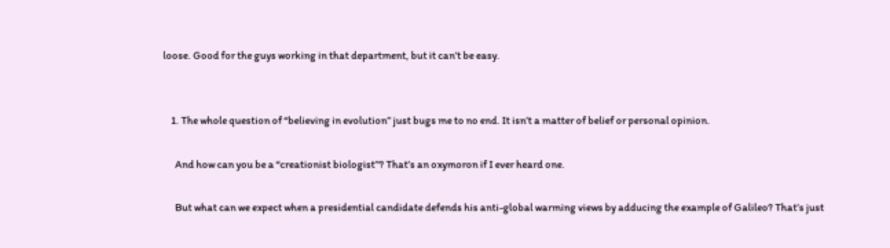loose. Good for the guys working in that department, but it can’t be easy.


    1. The whole question of “believing in evolution” just bugs me to no end. It isn’t a matter of belief or personal opinion.

      And how can you be a “creationist biologist”? That’s an oxymoron if I ever heard one.

      But what can we expect when a presidential candidate defends his anti-global warming views by adducing the example of Galileo? That’s just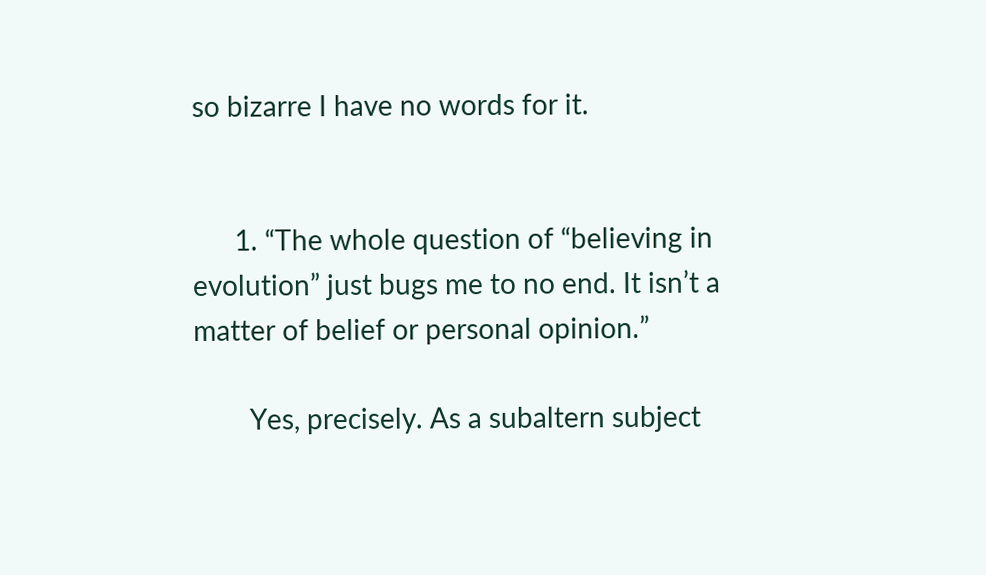so bizarre I have no words for it.


      1. “The whole question of “believing in evolution” just bugs me to no end. It isn’t a matter of belief or personal opinion.”

        Yes, precisely. As a subaltern subject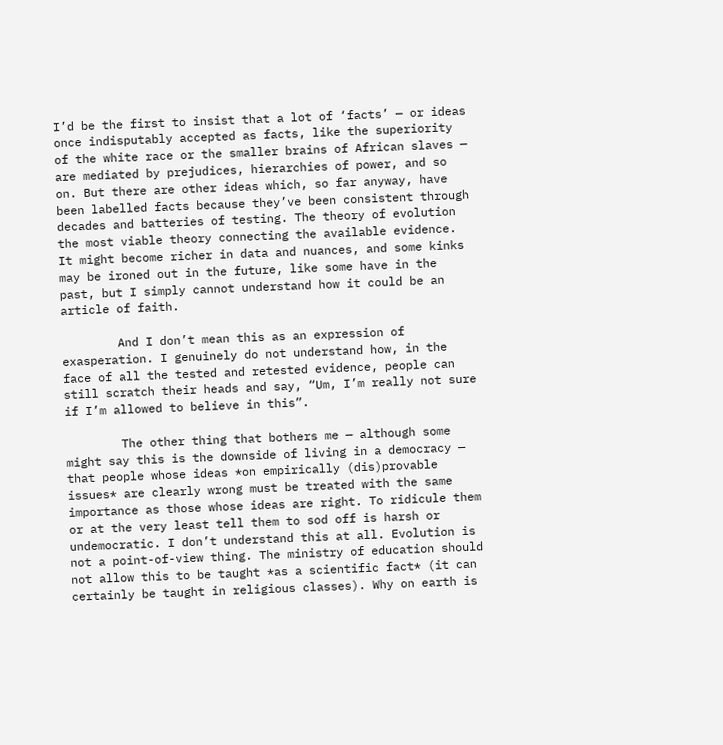I’d be the first to insist that a lot of ‘facts’ — or ideas once indisputably accepted as facts, like the superiority of the white race or the smaller brains of African slaves — are mediated by prejudices, hierarchies of power, and so on. But there are other ideas which, so far anyway, have been labelled facts because they’ve been consistent through decades and batteries of testing. The theory of evolution the most viable theory connecting the available evidence. It might become richer in data and nuances, and some kinks may be ironed out in the future, like some have in the past, but I simply cannot understand how it could be an article of faith.

        And I don’t mean this as an expression of exasperation. I genuinely do not understand how, in the face of all the tested and retested evidence, people can still scratch their heads and say, “Um, I’m really not sure if I’m allowed to believe in this”.

        The other thing that bothers me — although some might say this is the downside of living in a democracy — that people whose ideas *on empirically (dis)provable issues* are clearly wrong must be treated with the same importance as those whose ideas are right. To ridicule them or at the very least tell them to sod off is harsh or undemocratic. I don’t understand this at all. Evolution is not a point-of-view thing. The ministry of education should not allow this to be taught *as a scientific fact* (it can certainly be taught in religious classes). Why on earth is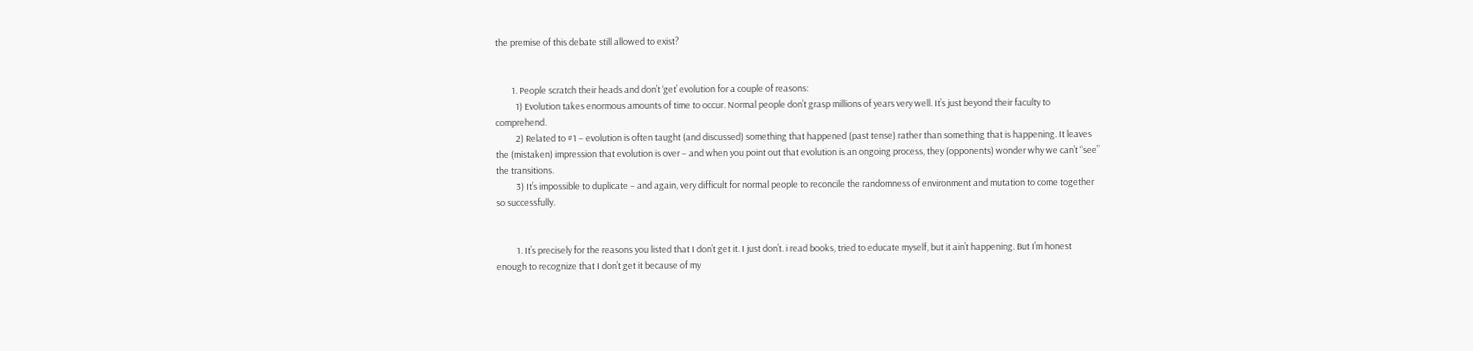the premise of this debate still allowed to exist?


        1. People scratch their heads and don’t ‘get’ evolution for a couple of reasons:
          1) Evolution takes enormous amounts of time to occur. Normal people don’t grasp millions of years very well. It’s just beyond their faculty to comprehend.
          2) Related to #1 – evolution is often taught (and discussed) something that happened (past tense) rather than something that is happening. It leaves the (mistaken) impression that evolution is over – and when you point out that evolution is an ongoing process, they (opponents) wonder why we can’t “see” the transitions.
          3) It’s impossible to duplicate – and again, very difficult for normal people to reconcile the randomness of environment and mutation to come together so successfully.


          1. It’s precisely for the reasons you listed that I don’t get it. I just don’t. i read books, tried to educate myself, but it ain’t happening. But I’m honest enough to recognize that I don’t get it because of my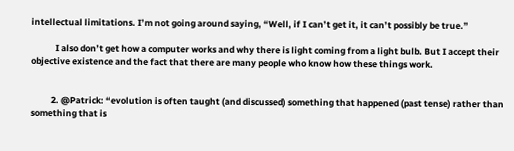intellectual limitations. I’m not going around saying, “Well, if I can’t get it, it can’t possibly be true.”

            I also don’t get how a computer works and why there is light coming from a light bulb. But I accept their objective existence and the fact that there are many people who know how these things work.


          2. @Patrick: “evolution is often taught (and discussed) something that happened (past tense) rather than something that is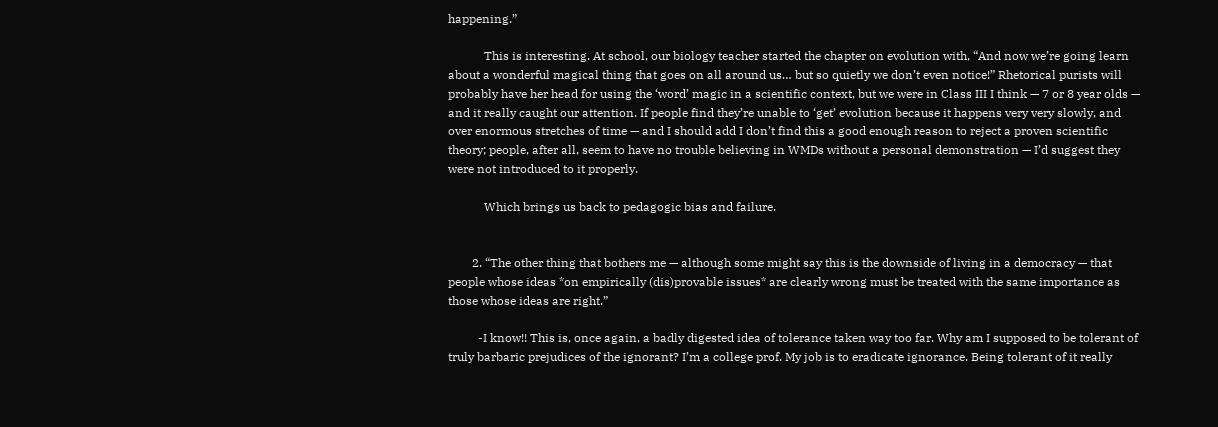happening.”

            This is interesting. At school, our biology teacher started the chapter on evolution with, “And now we’re going learn about a wonderful magical thing that goes on all around us… but so quietly we don’t even notice!” Rhetorical purists will probably have her head for using the ‘word’ magic in a scientific context, but we were in Class III I think — 7 or 8 year olds — and it really caught our attention. If people find they’re unable to ‘get’ evolution because it happens very very slowly, and over enormous stretches of time — and I should add I don’t find this a good enough reason to reject a proven scientific theory; people, after all, seem to have no trouble believing in WMDs without a personal demonstration — I’d suggest they were not introduced to it properly.

            Which brings us back to pedagogic bias and failure.


        2. “The other thing that bothers me — although some might say this is the downside of living in a democracy — that people whose ideas *on empirically (dis)provable issues* are clearly wrong must be treated with the same importance as those whose ideas are right.”

          -I know!! This is, once again, a badly digested idea of tolerance taken way too far. Why am I supposed to be tolerant of truly barbaric prejudices of the ignorant? I’m a college prof. My job is to eradicate ignorance. Being tolerant of it really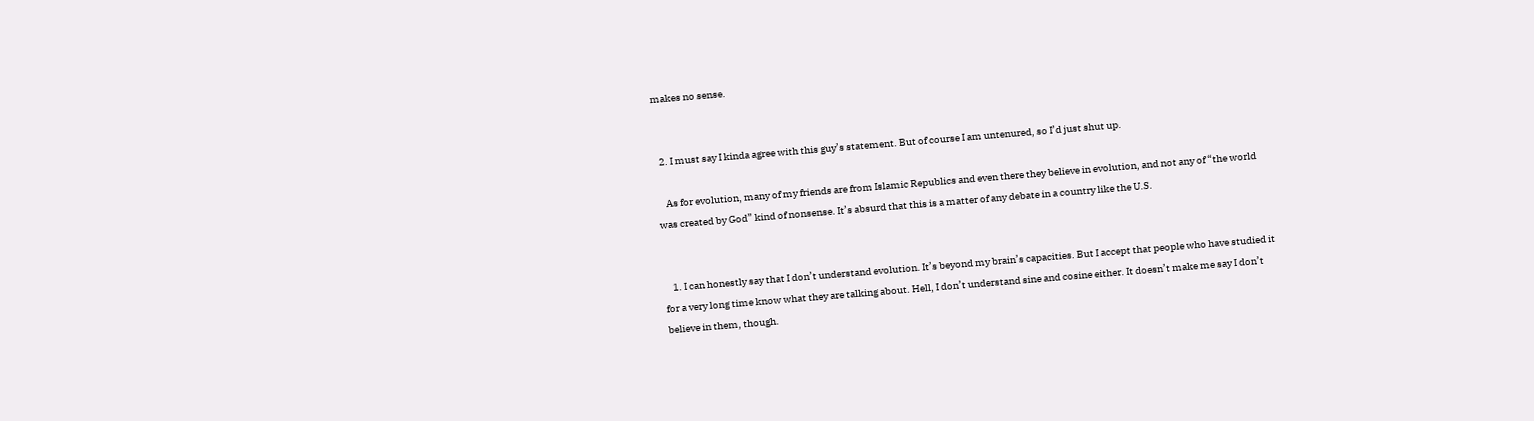makes no sense.


  2. I must say I kinda agree with this guy’s statement. But of course I am untenured, so I’d just shut up.

    As for evolution, many of my friends are from Islamic Republics and even there they believe in evolution, and not any of “the world was created by God” kind of nonsense. It’s absurd that this is a matter of any debate in a country like the U.S.


    1. I can honestly say that I don’t understand evolution. It’s beyond my brain’s capacities. But I accept that people who have studied it for a very long time know what they are talking about. Hell, I don’t understand sine and cosine either. It doesn’t make me say I don’t believe in them, though.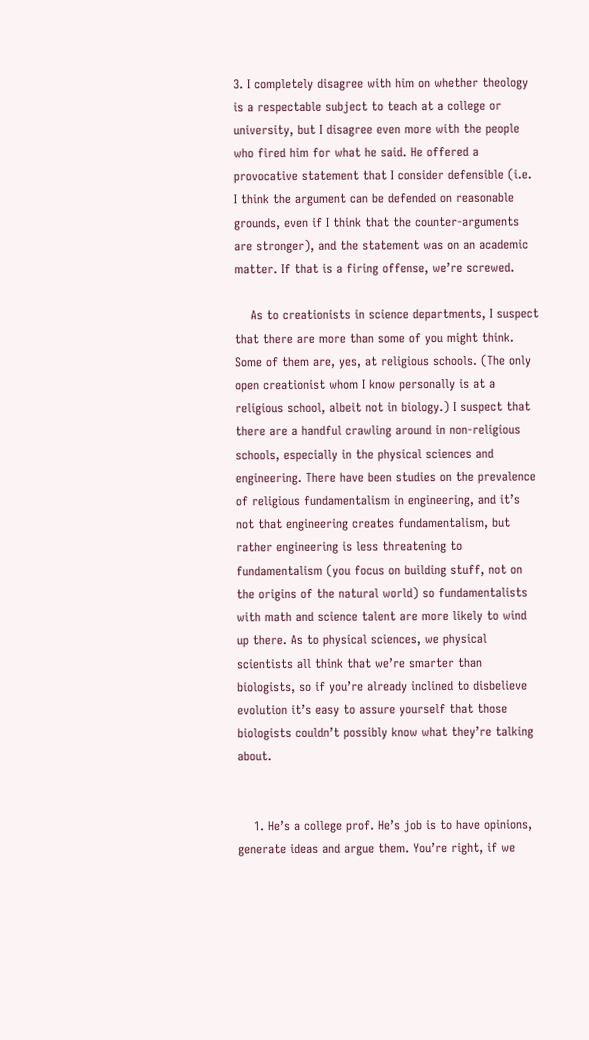3. I completely disagree with him on whether theology is a respectable subject to teach at a college or university, but I disagree even more with the people who fired him for what he said. He offered a provocative statement that I consider defensible (i.e. I think the argument can be defended on reasonable grounds, even if I think that the counter-arguments are stronger), and the statement was on an academic matter. If that is a firing offense, we’re screwed.

    As to creationists in science departments, I suspect that there are more than some of you might think. Some of them are, yes, at religious schools. (The only open creationist whom I know personally is at a religious school, albeit not in biology.) I suspect that there are a handful crawling around in non-religious schools, especially in the physical sciences and engineering. There have been studies on the prevalence of religious fundamentalism in engineering, and it’s not that engineering creates fundamentalism, but rather engineering is less threatening to fundamentalism (you focus on building stuff, not on the origins of the natural world) so fundamentalists with math and science talent are more likely to wind up there. As to physical sciences, we physical scientists all think that we’re smarter than biologists, so if you’re already inclined to disbelieve evolution it’s easy to assure yourself that those biologists couldn’t possibly know what they’re talking about.


    1. He’s a college prof. He’s job is to have opinions, generate ideas and argue them. You’re right, if we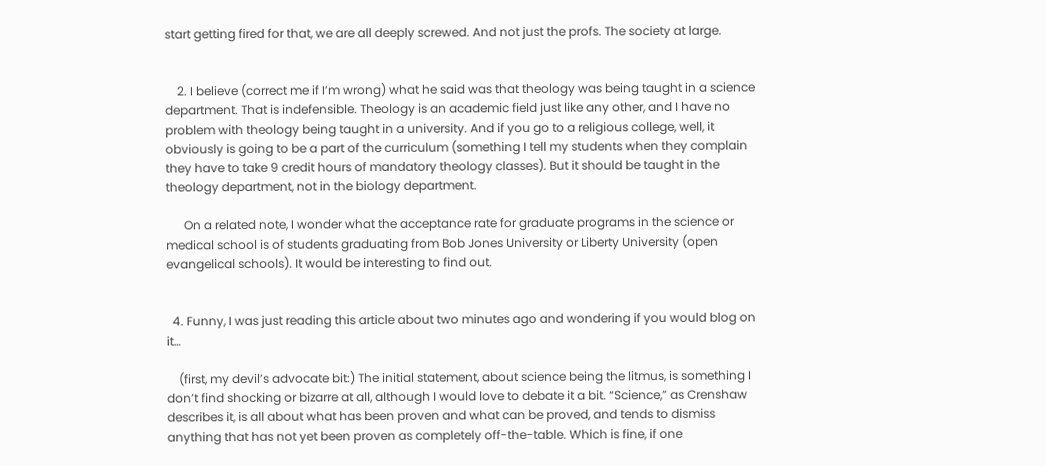start getting fired for that, we are all deeply screwed. And not just the profs. The society at large.


    2. I believe (correct me if I’m wrong) what he said was that theology was being taught in a science department. That is indefensible. Theology is an academic field just like any other, and I have no problem with theology being taught in a university. And if you go to a religious college, well, it obviously is going to be a part of the curriculum (something I tell my students when they complain they have to take 9 credit hours of mandatory theology classes). But it should be taught in the theology department, not in the biology department.

      On a related note, I wonder what the acceptance rate for graduate programs in the science or medical school is of students graduating from Bob Jones University or Liberty University (open evangelical schools). It would be interesting to find out.


  4. Funny, I was just reading this article about two minutes ago and wondering if you would blog on it…

    (first, my devil’s advocate bit:) The initial statement, about science being the litmus, is something I don’t find shocking or bizarre at all, although I would love to debate it a bit. “Science,” as Crenshaw describes it, is all about what has been proven and what can be proved, and tends to dismiss anything that has not yet been proven as completely off-the-table. Which is fine, if one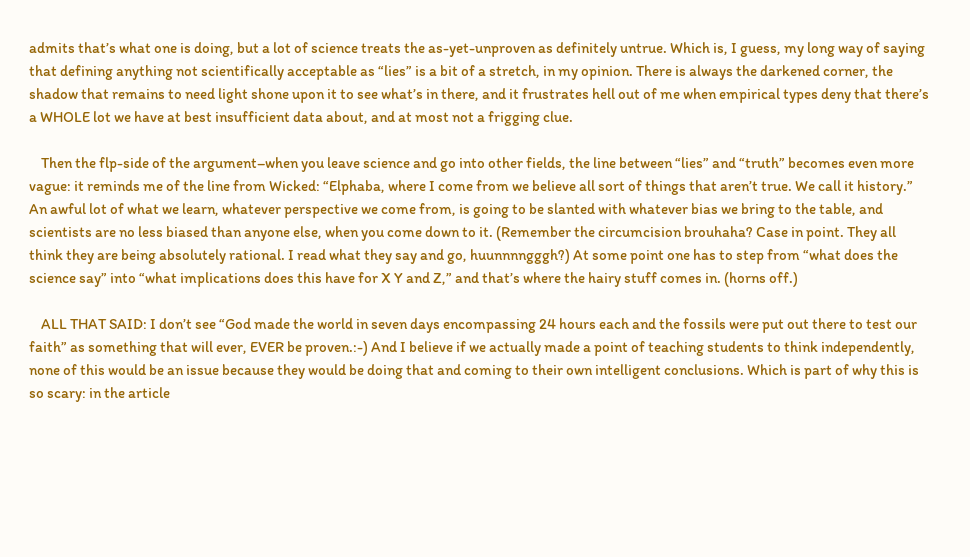admits that’s what one is doing, but a lot of science treats the as-yet-unproven as definitely untrue. Which is, I guess, my long way of saying that defining anything not scientifically acceptable as “lies” is a bit of a stretch, in my opinion. There is always the darkened corner, the shadow that remains to need light shone upon it to see what’s in there, and it frustrates hell out of me when empirical types deny that there’s a WHOLE lot we have at best insufficient data about, and at most not a frigging clue.

    Then the flp-side of the argument–when you leave science and go into other fields, the line between “lies” and “truth” becomes even more vague: it reminds me of the line from Wicked: “Elphaba, where I come from we believe all sort of things that aren’t true. We call it history.” An awful lot of what we learn, whatever perspective we come from, is going to be slanted with whatever bias we bring to the table, and scientists are no less biased than anyone else, when you come down to it. (Remember the circumcision brouhaha? Case in point. They all think they are being absolutely rational. I read what they say and go, huunnnngggh?) At some point one has to step from “what does the science say” into “what implications does this have for X Y and Z,” and that’s where the hairy stuff comes in. (horns off.)

    ALL THAT SAID: I don’t see “God made the world in seven days encompassing 24 hours each and the fossils were put out there to test our faith” as something that will ever, EVER be proven.:-) And I believe if we actually made a point of teaching students to think independently, none of this would be an issue because they would be doing that and coming to their own intelligent conclusions. Which is part of why this is so scary: in the article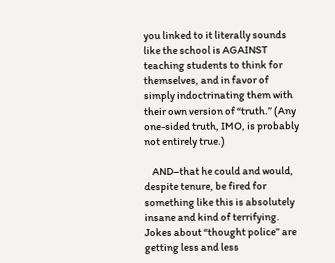you linked to it literally sounds like the school is AGAINST teaching students to think for themselves, and in favor of simply indoctrinating them with their own version of “truth.” (Any one-sided truth, IMO, is probably not entirely true.)

    AND–that he could and would, despite tenure, be fired for something like this is absolutely insane and kind of terrifying. Jokes about “thought police” are getting less and less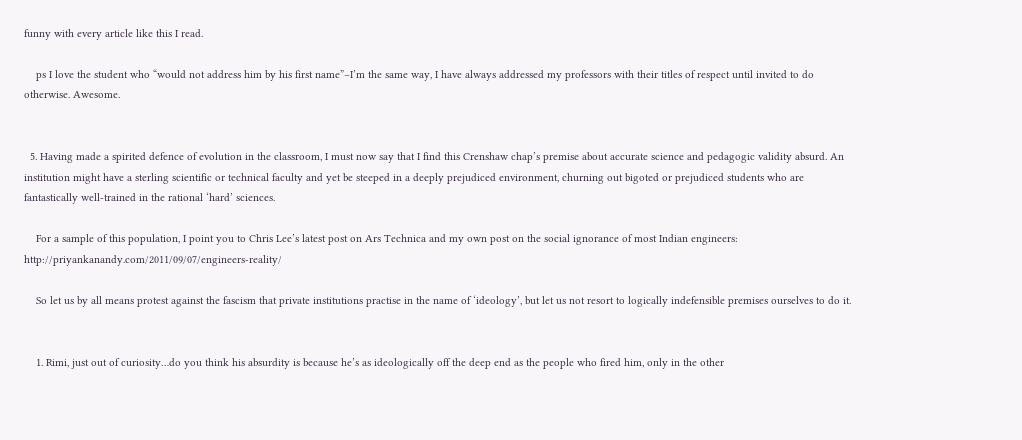funny with every article like this I read.

    ps I love the student who “would not address him by his first name”–I’m the same way, I have always addressed my professors with their titles of respect until invited to do otherwise. Awesome.


  5. Having made a spirited defence of evolution in the classroom, I must now say that I find this Crenshaw chap’s premise about accurate science and pedagogic validity absurd. An institution might have a sterling scientific or technical faculty and yet be steeped in a deeply prejudiced environment, churning out bigoted or prejudiced students who are fantastically well-trained in the rational ‘hard’ sciences.

    For a sample of this population, I point you to Chris Lee’s latest post on Ars Technica and my own post on the social ignorance of most Indian engineers: http://priyankanandy.com/2011/09/07/engineers-reality/

    So let us by all means protest against the fascism that private institutions practise in the name of ‘ideology’, but let us not resort to logically indefensible premises ourselves to do it.


    1. Rimi, just out of curiosity…do you think his absurdity is because he’s as ideologically off the deep end as the people who fired him, only in the other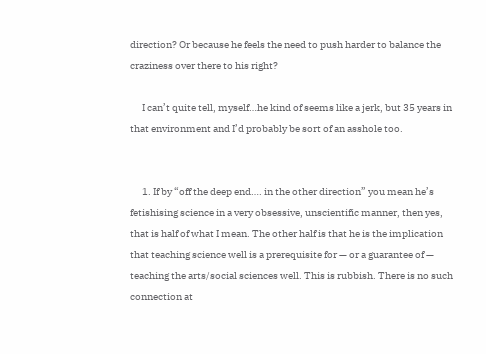direction? Or because he feels the need to push harder to balance the craziness over there to his right?

      I can’t quite tell, myself…he kind of seems like a jerk, but 35 years in that environment and I’d probably be sort of an asshole too.


      1. If by “off the deep end…. in the other direction” you mean he’s fetishising science in a very obsessive, unscientific manner, then yes, that is half of what I mean. The other half is that he is the implication that teaching science well is a prerequisite for — or a guarantee of — teaching the arts/social sciences well. This is rubbish. There is no such connection at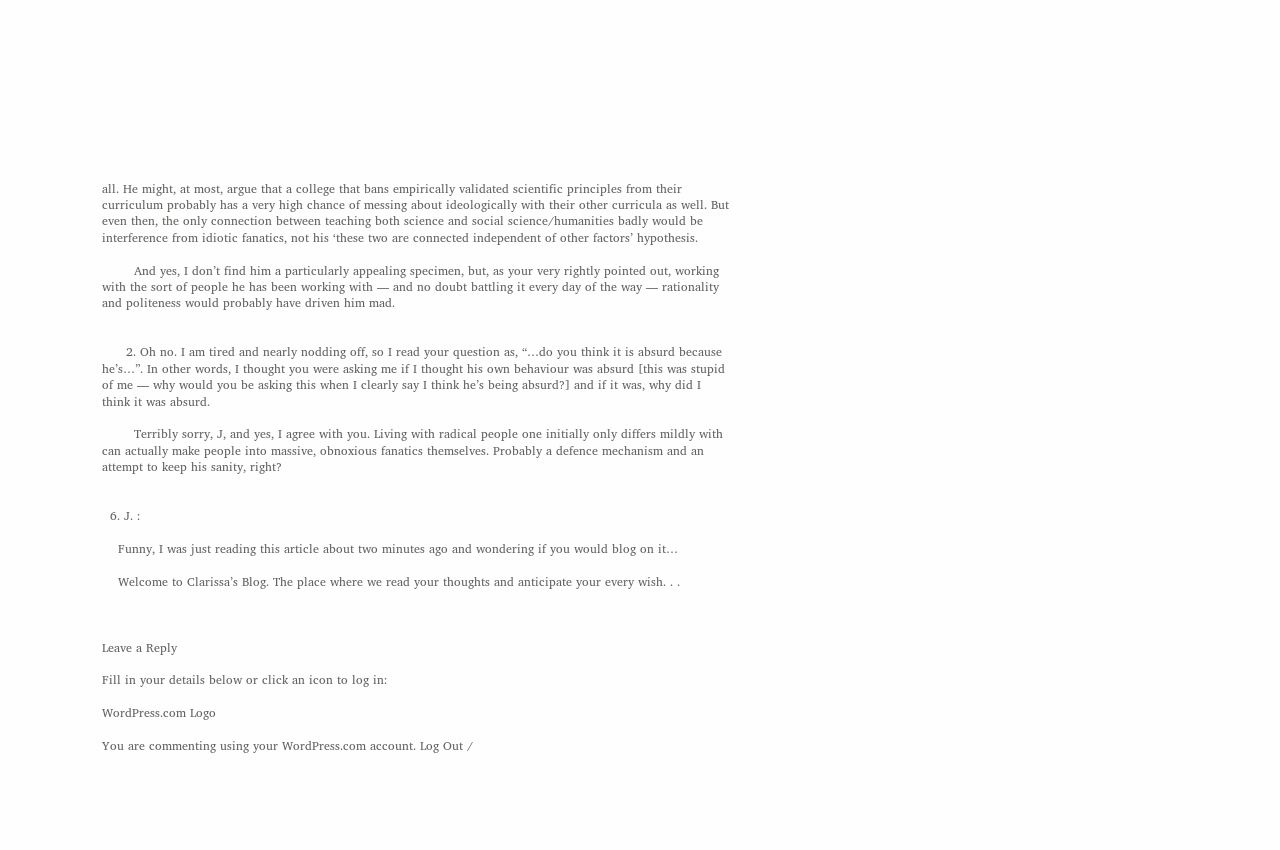all. He might, at most, argue that a college that bans empirically validated scientific principles from their curriculum probably has a very high chance of messing about ideologically with their other curricula as well. But even then, the only connection between teaching both science and social science/humanities badly would be interference from idiotic fanatics, not his ‘these two are connected independent of other factors’ hypothesis.

        And yes, I don’t find him a particularly appealing specimen, but, as your very rightly pointed out, working with the sort of people he has been working with — and no doubt battling it every day of the way — rationality and politeness would probably have driven him mad.


      2. Oh no. I am tired and nearly nodding off, so I read your question as, “…do you think it is absurd because he’s…”. In other words, I thought you were asking me if I thought his own behaviour was absurd [this was stupid of me — why would you be asking this when I clearly say I think he’s being absurd?] and if it was, why did I think it was absurd.

        Terribly sorry, J, and yes, I agree with you. Living with radical people one initially only differs mildly with can actually make people into massive, obnoxious fanatics themselves. Probably a defence mechanism and an attempt to keep his sanity, right?


  6. J. :

    Funny, I was just reading this article about two minutes ago and wondering if you would blog on it…

    Welcome to Clarissa’s Blog. The place where we read your thoughts and anticipate your every wish. . .



Leave a Reply

Fill in your details below or click an icon to log in:

WordPress.com Logo

You are commenting using your WordPress.com account. Log Out /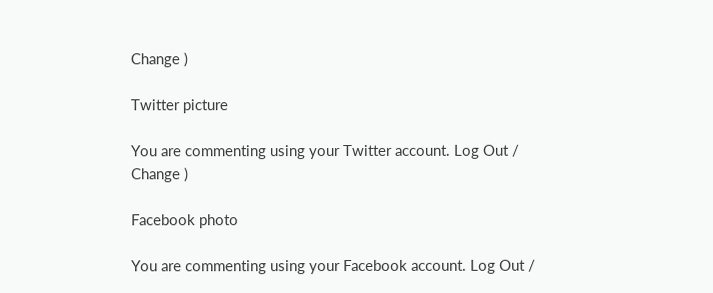Change )

Twitter picture

You are commenting using your Twitter account. Log Out /  Change )

Facebook photo

You are commenting using your Facebook account. Log Out /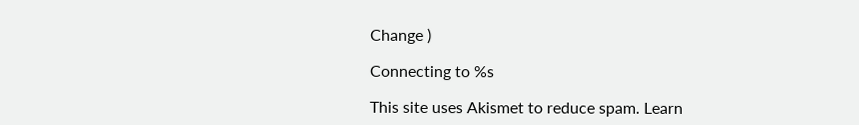Change )

Connecting to %s

This site uses Akismet to reduce spam. Learn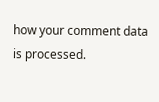how your comment data is processed.